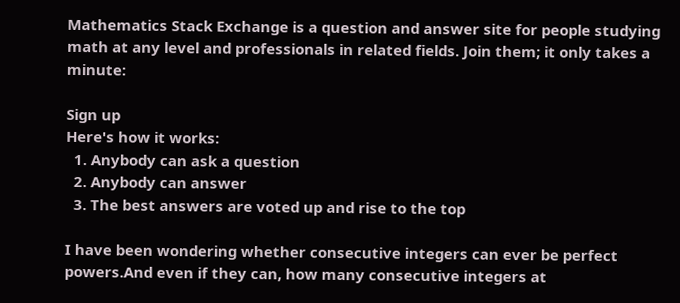Mathematics Stack Exchange is a question and answer site for people studying math at any level and professionals in related fields. Join them; it only takes a minute:

Sign up
Here's how it works:
  1. Anybody can ask a question
  2. Anybody can answer
  3. The best answers are voted up and rise to the top

I have been wondering whether consecutive integers can ever be perfect powers.And even if they can, how many consecutive integers at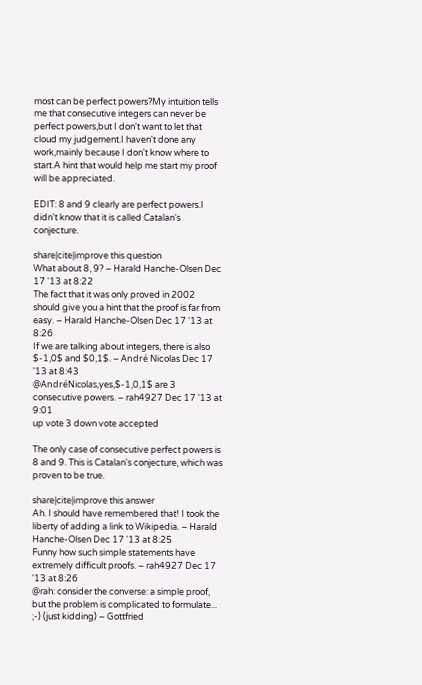most can be perfect powers?My intuition tells me that consecutive integers can never be perfect powers,but I don't want to let that cloud my judgement.I haven't done any work,mainly because I don't know where to start.A hint that would help me start my proof will be appreciated.

EDIT: 8 and 9 clearly are perfect powers.I didn't know that it is called Catalan's conjecture.

share|cite|improve this question
What about 8, 9? – Harald Hanche-Olsen Dec 17 '13 at 8:22
The fact that it was only proved in 2002 should give you a hint that the proof is far from easy. – Harald Hanche-Olsen Dec 17 '13 at 8:26
If we are talking about integers, there is also $-1,0$ and $0,1$. – André Nicolas Dec 17 '13 at 8:43
@AndréNicolas,yes,$-1,0,1$ are 3 consecutive powers. – rah4927 Dec 17 '13 at 9:01
up vote 3 down vote accepted

The only case of consecutive perfect powers is 8 and 9. This is Catalan's conjecture, which was proven to be true.

share|cite|improve this answer
Ah. I should have remembered that! I took the liberty of adding a link to Wikipedia. – Harald Hanche-Olsen Dec 17 '13 at 8:25
Funny how such simple statements have extremely difficult proofs. – rah4927 Dec 17 '13 at 8:26
@rah: consider the converse: a simple proof, but the problem is complicated to formulate... ;-) (just kidding) – Gottfried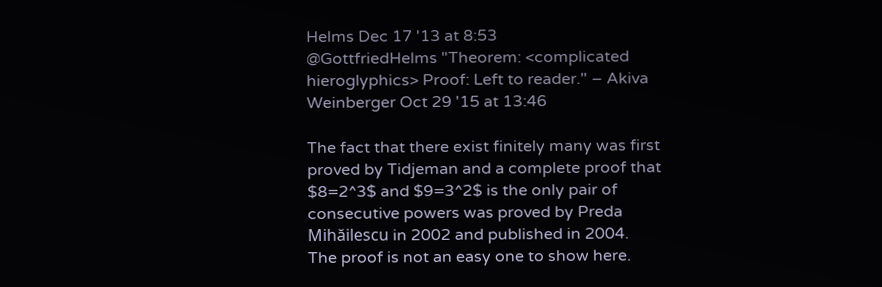Helms Dec 17 '13 at 8:53
@GottfriedHelms "Theorem: <complicated hieroglyphics> Proof: Left to reader." – Akiva Weinberger Oct 29 '15 at 13:46

The fact that there exist finitely many was first proved by Tidjeman and a complete proof that $8=2^3$ and $9=3^2$ is the only pair of consecutive powers was proved by Preda Mihăilescu in 2002 and published in 2004.
The proof is not an easy one to show here.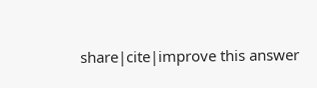share|cite|improve this answer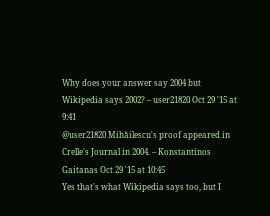Why does your answer say 2004 but Wikipedia says 2002? – user21820 Oct 29 '15 at 9:41
@user21820 Mihăilescu's proof appeared in Crelle's Journal in 2004. – Konstantinos Gaitanas Oct 29 '15 at 10:45
Yes that's what Wikipedia says too, but I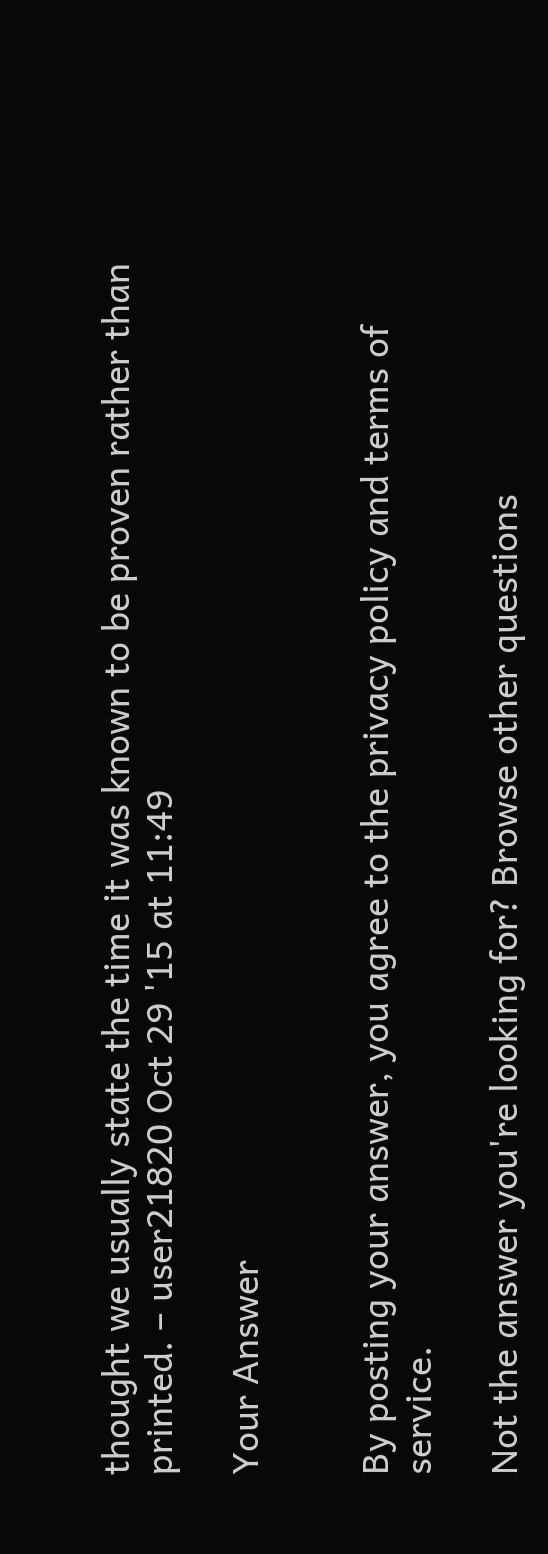thought we usually state the time it was known to be proven rather than printed. – user21820 Oct 29 '15 at 11:49

Your Answer


By posting your answer, you agree to the privacy policy and terms of service.

Not the answer you're looking for? Browse other questions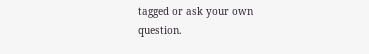tagged or ask your own question.